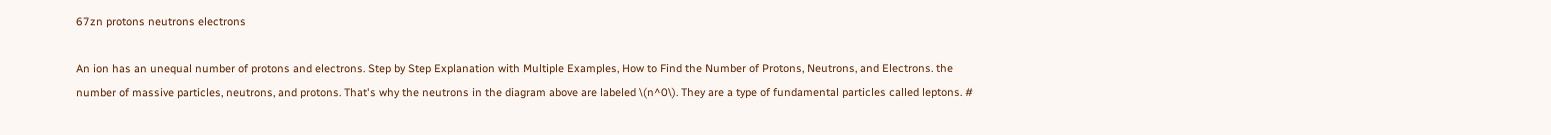67zn protons neutrons electrons

An ion has an unequal number of protons and electrons. Step by Step Explanation with Multiple Examples, How to Find the Number of Protons, Neutrons, and Electrons. the number of massive particles, neutrons, and protons. That's why the neutrons in the diagram above are labeled \(n^0\). They are a type of fundamental particles called leptons. #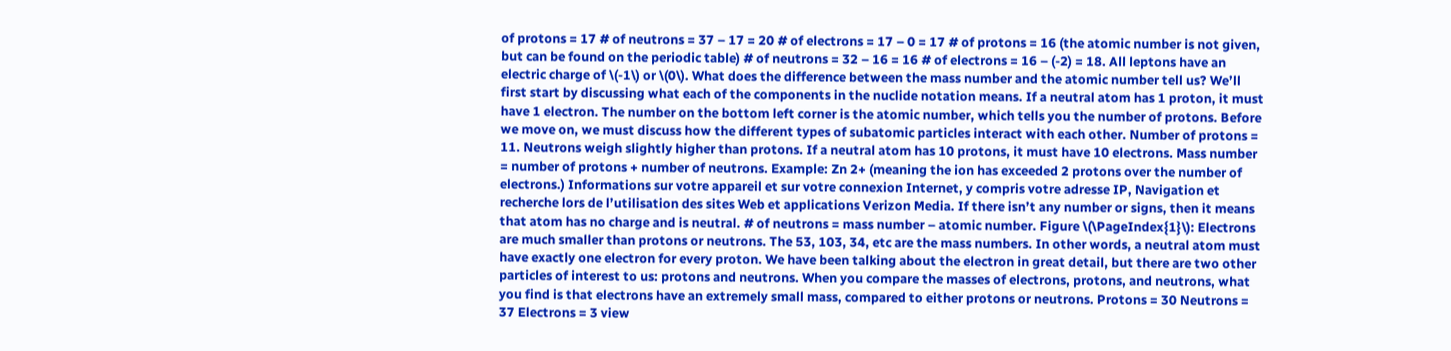of protons = 17 # of neutrons = 37 – 17 = 20 # of electrons = 17 – 0 = 17 # of protons = 16 (the atomic number is not given, but can be found on the periodic table) # of neutrons = 32 – 16 = 16 # of electrons = 16 – (-2) = 18. All leptons have an electric charge of \(-1\) or \(0\). What does the difference between the mass number and the atomic number tell us? We’ll first start by discussing what each of the components in the nuclide notation means. If a neutral atom has 1 proton, it must have 1 electron. The number on the bottom left corner is the atomic number, which tells you the number of protons. Before we move on, we must discuss how the different types of subatomic particles interact with each other. Number of protons = 11. Neutrons weigh slightly higher than protons. If a neutral atom has 10 protons, it must have 10 electrons. Mass number = number of protons + number of neutrons. Example: Zn 2+ (meaning the ion has exceeded 2 protons over the number of electrons.) Informations sur votre appareil et sur votre connexion Internet, y compris votre adresse IP, Navigation et recherche lors de l’utilisation des sites Web et applications Verizon Media. If there isn’t any number or signs, then it means that atom has no charge and is neutral. # of neutrons = mass number – atomic number. Figure \(\PageIndex{1}\): Electrons are much smaller than protons or neutrons. The 53, 103, 34, etc are the mass numbers. In other words, a neutral atom must have exactly one electron for every proton. We have been talking about the electron in great detail, but there are two other particles of interest to us: protons and neutrons. When you compare the masses of electrons, protons, and neutrons, what you find is that electrons have an extremely small mass, compared to either protons or neutrons. Protons = 30 Neutrons = 37 Electrons = 3 view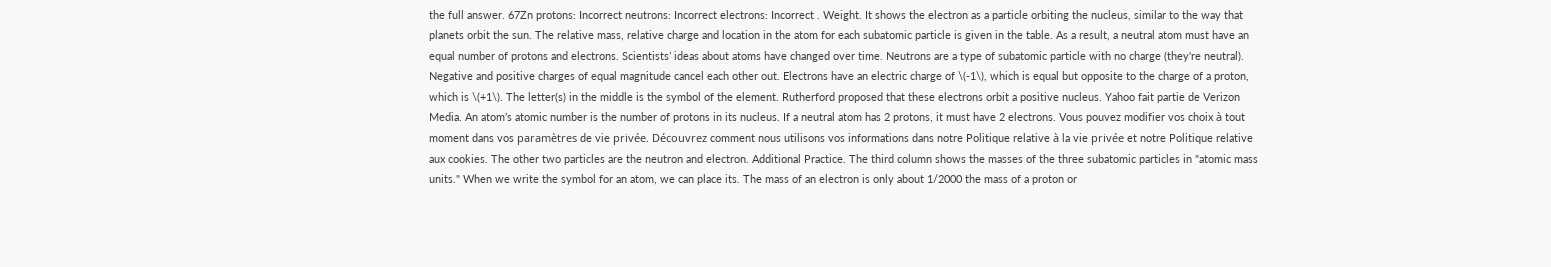the full answer. 67Zn protons: Incorrect neutrons: Incorrect electrons: Incorrect . Weight. It shows the electron as a particle orbiting the nucleus, similar to the way that planets orbit the sun. The relative mass, relative charge and location in the atom for each subatomic particle is given in the table. As a result, a neutral atom must have an equal number of protons and electrons. Scientists’ ideas about atoms have changed over time. Neutrons are a type of subatomic particle with no charge (they're neutral). Negative and positive charges of equal magnitude cancel each other out. Electrons have an electric charge of \(-1\), which is equal but opposite to the charge of a proton, which is \(+1\). The letter(s) in the middle is the symbol of the element. Rutherford proposed that these electrons orbit a positive nucleus. Yahoo fait partie de Verizon Media. An atom’s atomic number is the number of protons in its nucleus. If a neutral atom has 2 protons, it must have 2 electrons. Vous pouvez modifier vos choix à tout moment dans vos paramètres de vie privée. Découvrez comment nous utilisons vos informations dans notre Politique relative à la vie privée et notre Politique relative aux cookies. The other two particles are the neutron and electron. Additional Practice. The third column shows the masses of the three subatomic particles in "atomic mass units." When we write the symbol for an atom, we can place its. The mass of an electron is only about 1/2000 the mass of a proton or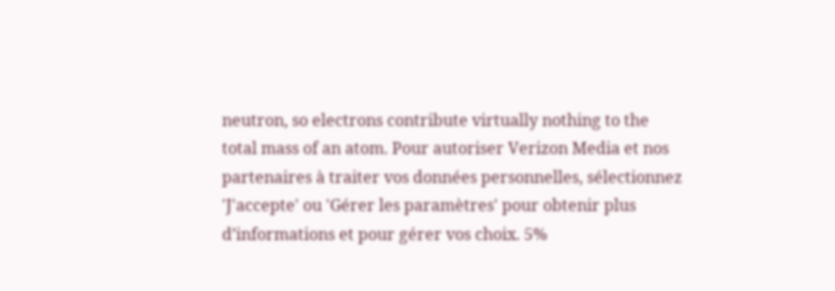neutron, so electrons contribute virtually nothing to the total mass of an atom. Pour autoriser Verizon Media et nos partenaires à traiter vos données personnelles, sélectionnez 'J'accepte' ou 'Gérer les paramètres' pour obtenir plus d’informations et pour gérer vos choix. 5%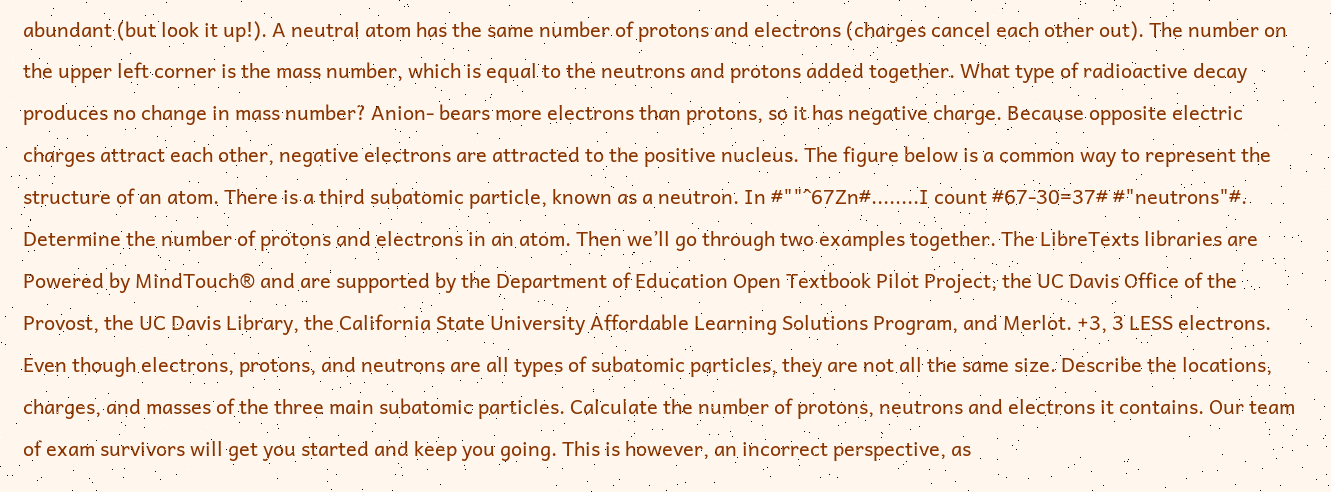abundant (but look it up!). A neutral atom has the same number of protons and electrons (charges cancel each other out). The number on the upper left corner is the mass number, which is equal to the neutrons and protons added together. What type of radioactive decay produces no change in mass number? Anion- bears more electrons than protons, so it has negative charge. Because opposite electric charges attract each other, negative electrons are attracted to the positive nucleus. The figure below is a common way to represent the structure of an atom. There is a third subatomic particle, known as a neutron. In #""^67Zn#........I count #67-30=37# #"neutrons"#. Determine the number of protons and electrons in an atom. Then we’ll go through two examples together. The LibreTexts libraries are Powered by MindTouch® and are supported by the Department of Education Open Textbook Pilot Project, the UC Davis Office of the Provost, the UC Davis Library, the California State University Affordable Learning Solutions Program, and Merlot. +3, 3 LESS electrons. Even though electrons, protons, and neutrons are all types of subatomic particles, they are not all the same size. Describe the locations, charges, and masses of the three main subatomic particles. Calculate the number of protons, neutrons and electrons it contains. Our team of exam survivors will get you started and keep you going. This is however, an incorrect perspective, as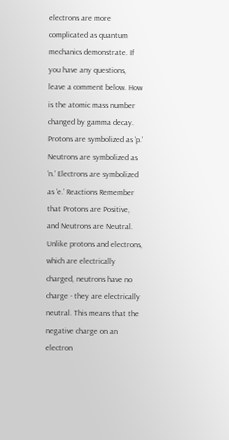electrons are more complicated as quantum mechanics demonstrate. If you have any questions, leave a comment below. How is the atomic mass number changed by gamma decay. Protons are symbolized as ‘p.’ Neutrons are symbolized as ‘n.’ Electrons are symbolized as ‘e.’ Reactions Remember that Protons are Positive, and Neutrons are Neutral. Unlike protons and electrons, which are electrically charged, neutrons have no charge - they are electrically neutral. This means that the negative charge on an electron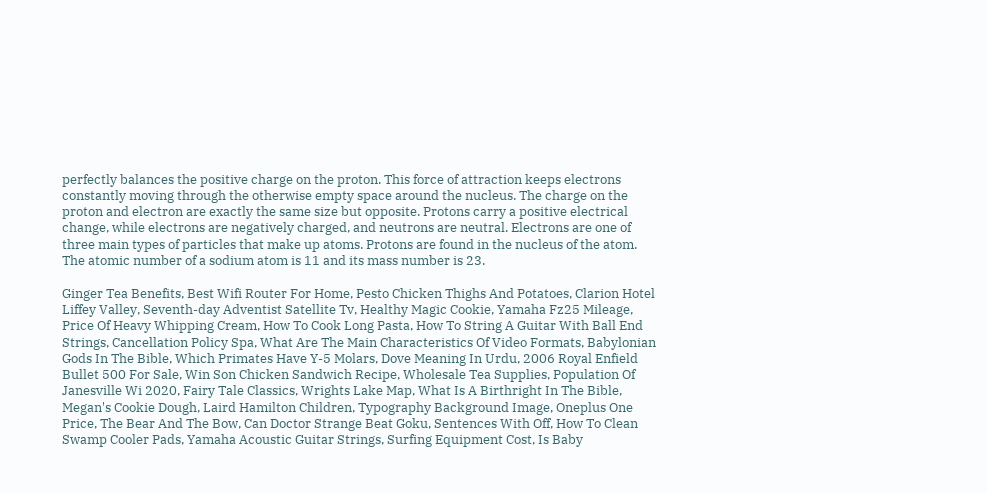perfectly balances the positive charge on the proton. This force of attraction keeps electrons constantly moving through the otherwise empty space around the nucleus. The charge on the proton and electron are exactly the same size but opposite. Protons carry a positive electrical change, while electrons are negatively charged, and neutrons are neutral. Electrons are one of three main types of particles that make up atoms. Protons are found in the nucleus of the atom. The atomic number of a sodium atom is 11 and its mass number is 23.

Ginger Tea Benefits, Best Wifi Router For Home, Pesto Chicken Thighs And Potatoes, Clarion Hotel Liffey Valley, Seventh-day Adventist Satellite Tv, Healthy Magic Cookie, Yamaha Fz25 Mileage, Price Of Heavy Whipping Cream, How To Cook Long Pasta, How To String A Guitar With Ball End Strings, Cancellation Policy Spa, What Are The Main Characteristics Of Video Formats, Babylonian Gods In The Bible, Which Primates Have Y-5 Molars, Dove Meaning In Urdu, 2006 Royal Enfield Bullet 500 For Sale, Win Son Chicken Sandwich Recipe, Wholesale Tea Supplies, Population Of Janesville Wi 2020, Fairy Tale Classics, Wrights Lake Map, What Is A Birthright In The Bible, Megan's Cookie Dough, Laird Hamilton Children, Typography Background Image, Oneplus One Price, The Bear And The Bow, Can Doctor Strange Beat Goku, Sentences With Off, How To Clean Swamp Cooler Pads, Yamaha Acoustic Guitar Strings, Surfing Equipment Cost, Is Baby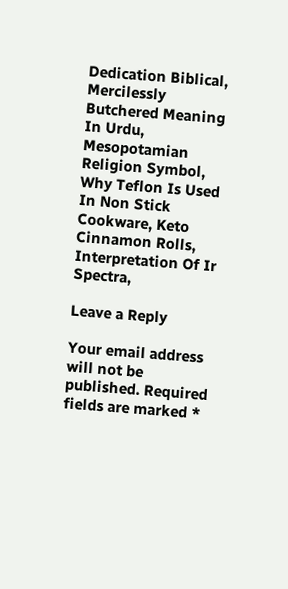Dedication Biblical, Mercilessly Butchered Meaning In Urdu, Mesopotamian Religion Symbol, Why Teflon Is Used In Non Stick Cookware, Keto Cinnamon Rolls, Interpretation Of Ir Spectra,

Leave a Reply

Your email address will not be published. Required fields are marked *